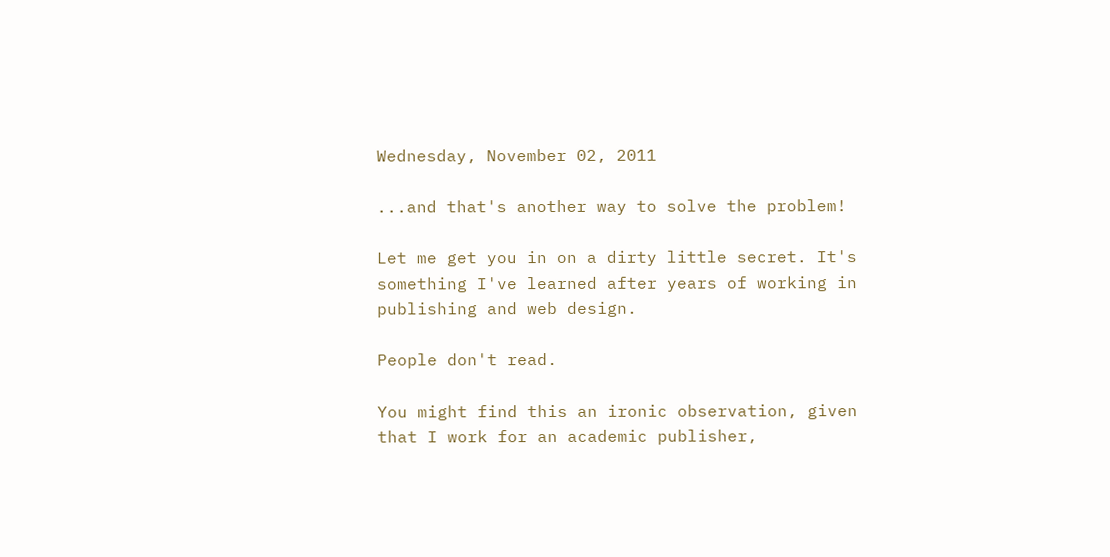Wednesday, November 02, 2011

...and that's another way to solve the problem!

Let me get you in on a dirty little secret. It's something I've learned after years of working in publishing and web design.

People don't read.

You might find this an ironic observation, given that I work for an academic publisher,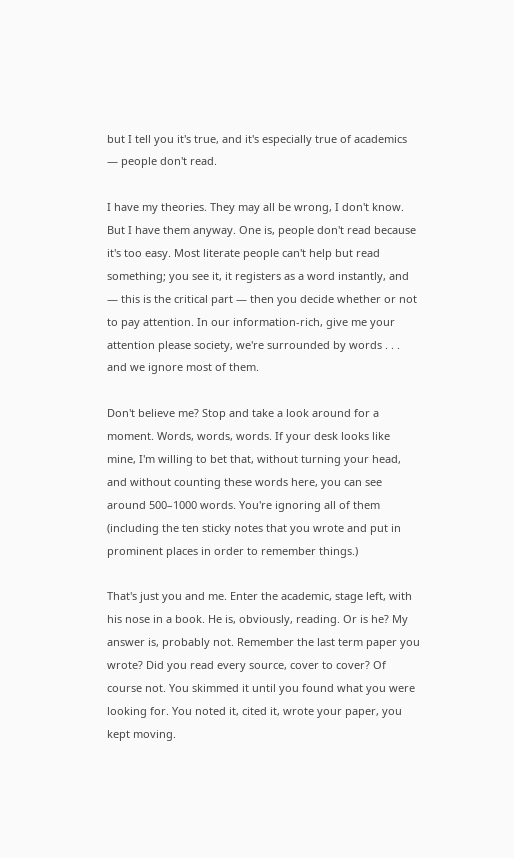but I tell you it's true, and it's especially true of academics — people don't read.

I have my theories. They may all be wrong, I don't know. But I have them anyway. One is, people don't read because it's too easy. Most literate people can't help but read something; you see it, it registers as a word instantly, and — this is the critical part — then you decide whether or not to pay attention. In our information-rich, give me your attention please society, we're surrounded by words . . . and we ignore most of them.

Don't believe me? Stop and take a look around for a moment. Words, words, words. If your desk looks like mine, I'm willing to bet that, without turning your head, and without counting these words here, you can see around 500–1000 words. You're ignoring all of them (including the ten sticky notes that you wrote and put in prominent places in order to remember things.)

That's just you and me. Enter the academic, stage left, with his nose in a book. He is, obviously, reading. Or is he? My answer is, probably not. Remember the last term paper you wrote? Did you read every source, cover to cover? Of course not. You skimmed it until you found what you were looking for. You noted it, cited it, wrote your paper, you kept moving.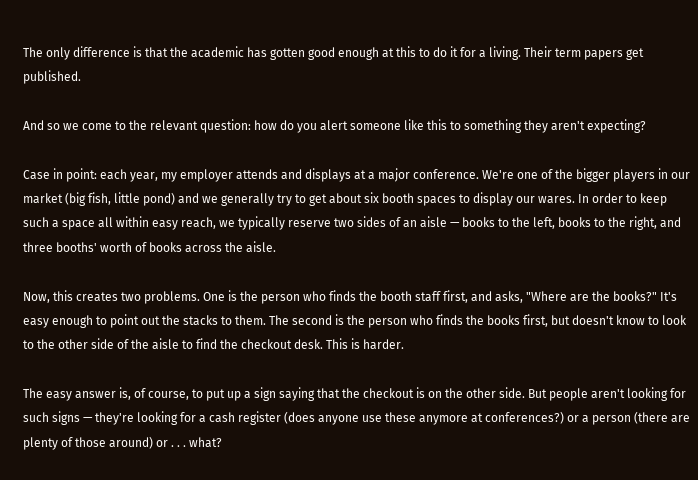The only difference is that the academic has gotten good enough at this to do it for a living. Their term papers get published.

And so we come to the relevant question: how do you alert someone like this to something they aren't expecting?

Case in point: each year, my employer attends and displays at a major conference. We're one of the bigger players in our market (big fish, little pond) and we generally try to get about six booth spaces to display our wares. In order to keep such a space all within easy reach, we typically reserve two sides of an aisle — books to the left, books to the right, and three booths' worth of books across the aisle.

Now, this creates two problems. One is the person who finds the booth staff first, and asks, "Where are the books?" It's easy enough to point out the stacks to them. The second is the person who finds the books first, but doesn't know to look to the other side of the aisle to find the checkout desk. This is harder.

The easy answer is, of course, to put up a sign saying that the checkout is on the other side. But people aren't looking for such signs — they're looking for a cash register (does anyone use these anymore at conferences?) or a person (there are plenty of those around) or . . . what?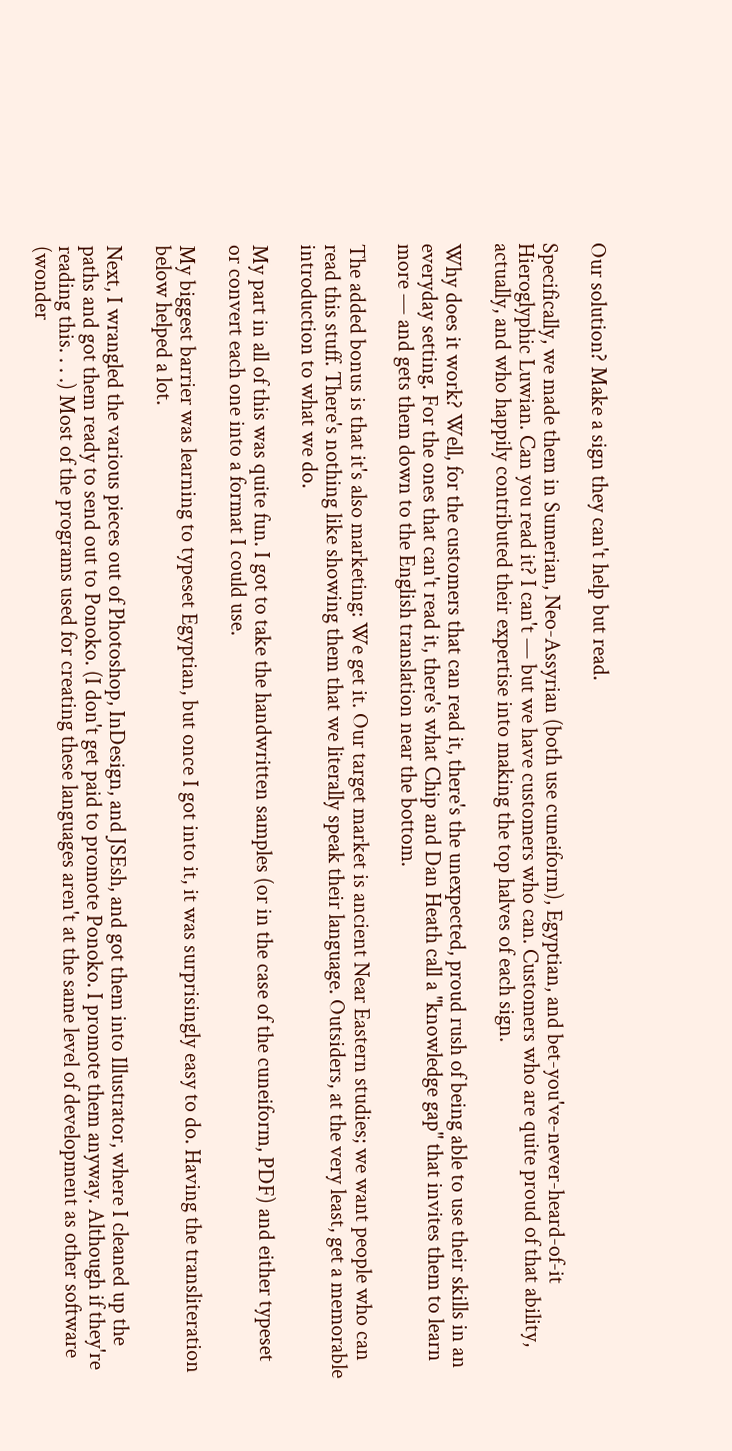Our solution? Make a sign they can't help but read.

Specifically, we made them in Sumerian, Neo-Assyrian (both use cuneiform), Egyptian, and bet-you've-never-heard-of-it Hieroglyphic Luwian. Can you read it? I can't — but we have customers who can. Customers who are quite proud of that ability, actually, and who happily contributed their expertise into making the top halves of each sign.

Why does it work? Well, for the customers that can read it, there's the unexpected, proud rush of being able to use their skills in an everyday setting. For the ones that can't read it, there's what Chip and Dan Heath call a "knowledge gap" that invites them to learn more — and gets them down to the English translation near the bottom.

The added bonus is that it's also marketing: We get it. Our target market is ancient Near Eastern studies; we want people who can read this stuff. There's nothing like showing them that we literally speak their language. Outsiders, at the very least, get a memorable introduction to what we do.

My part in all of this was quite fun. I got to take the handwritten samples (or in the case of the cuneiform, PDF) and either typeset or convert each one into a format I could use.

My biggest barrier was learning to typeset Egyptian, but once I got into it, it was surprisingly easy to do. Having the transliteration below helped a lot.

Next, I wrangled the various pieces out of Photoshop, InDesign, and JSEsh, and got them into Illustrator, where I cleaned up the paths and got them ready to send out to Ponoko. (I don't get paid to promote Ponoko. I promote them anyway. Although if they're reading this. . . .) Most of the programs used for creating these languages aren't at the same level of development as other software (wonder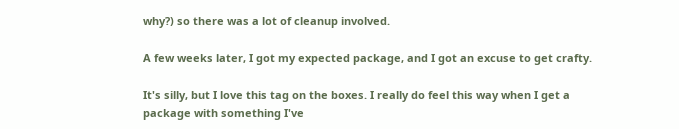why?) so there was a lot of cleanup involved.

A few weeks later, I got my expected package, and I got an excuse to get crafty.

It's silly, but I love this tag on the boxes. I really do feel this way when I get a package with something I've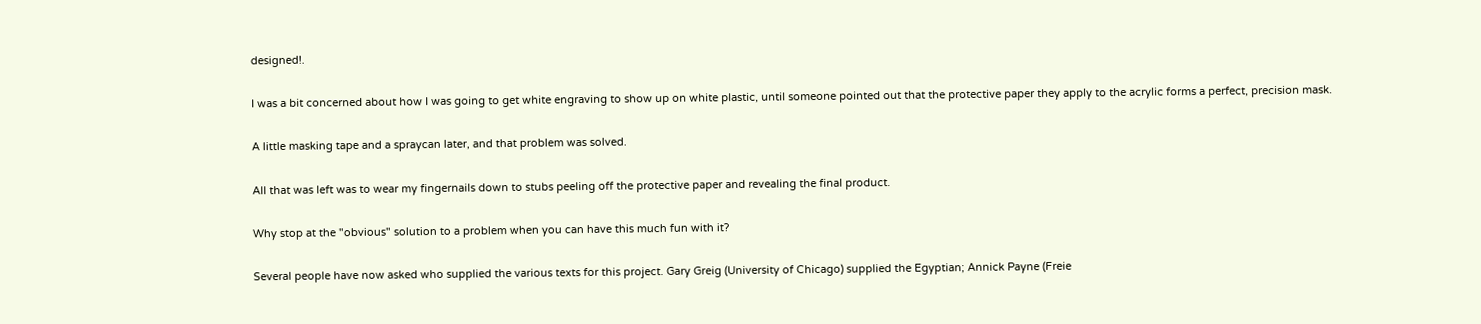designed!.

I was a bit concerned about how I was going to get white engraving to show up on white plastic, until someone pointed out that the protective paper they apply to the acrylic forms a perfect, precision mask.

A little masking tape and a spraycan later, and that problem was solved.

All that was left was to wear my fingernails down to stubs peeling off the protective paper and revealing the final product.

Why stop at the "obvious" solution to a problem when you can have this much fun with it?

Several people have now asked who supplied the various texts for this project. Gary Greig (University of Chicago) supplied the Egyptian; Annick Payne (Freie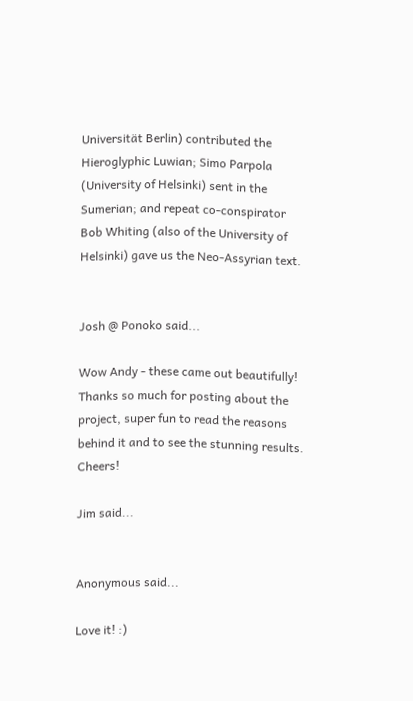Universität Berlin) contributed the Hieroglyphic Luwian; Simo Parpola (University of Helsinki) sent in the Sumerian; and repeat co-conspirator Bob Whiting (also of the University of Helsinki) gave us the Neo-Assyrian text.


Josh @ Ponoko said...

Wow Andy - these came out beautifully! Thanks so much for posting about the project, super fun to read the reasons behind it and to see the stunning results. Cheers!

Jim said...


Anonymous said...

Love it! :)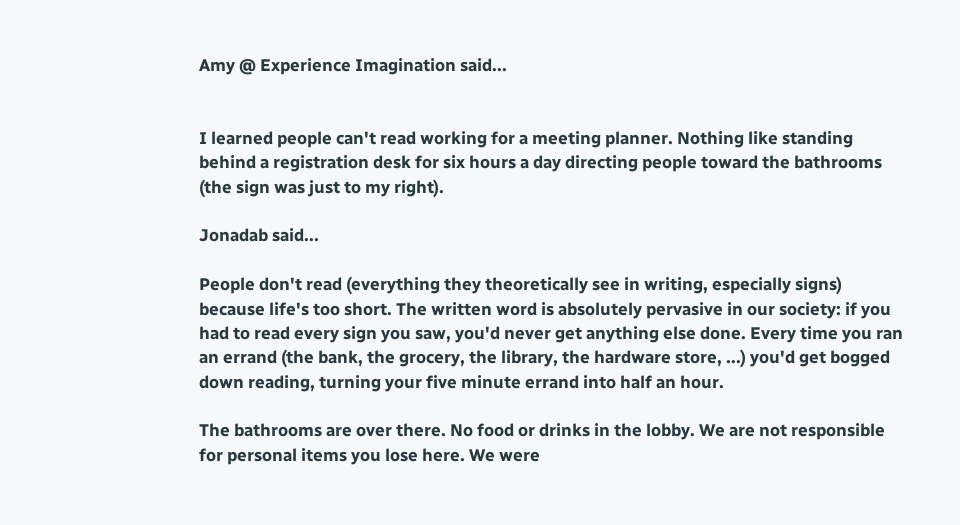Amy @ Experience Imagination said...


I learned people can't read working for a meeting planner. Nothing like standing behind a registration desk for six hours a day directing people toward the bathrooms (the sign was just to my right).

Jonadab said...

People don't read (everything they theoretically see in writing, especially signs) because life's too short. The written word is absolutely pervasive in our society: if you had to read every sign you saw, you'd never get anything else done. Every time you ran an errand (the bank, the grocery, the library, the hardware store, ...) you'd get bogged down reading, turning your five minute errand into half an hour.

The bathrooms are over there. No food or drinks in the lobby. We are not responsible for personal items you lose here. We were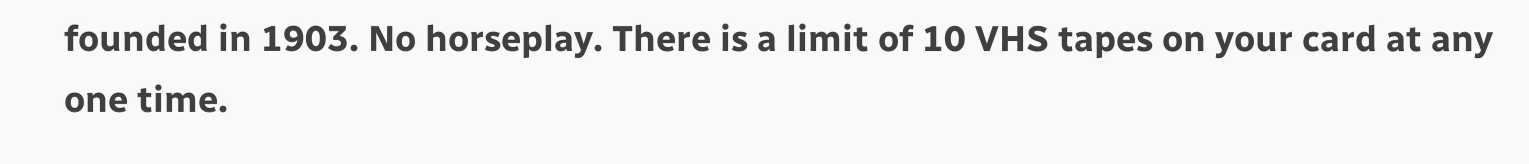founded in 1903. No horseplay. There is a limit of 10 VHS tapes on your card at any one time.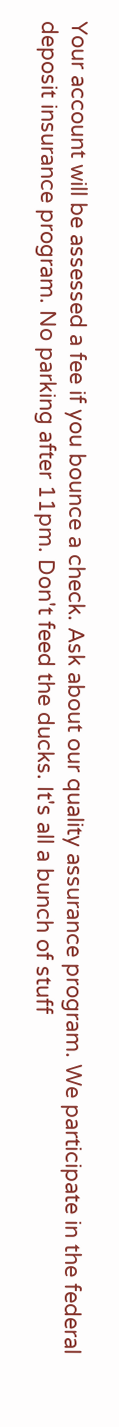Your account will be assessed a fee if you bounce a check. Ask about our quality assurance program. We participate in the federal deposit insurance program. No parking after 11pm. Don't feed the ducks. It's all a bunch of stuff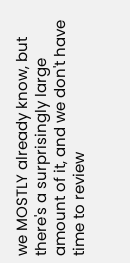we MOSTLY already know, but there's a surprisingly large amount of it, and we don't have time to review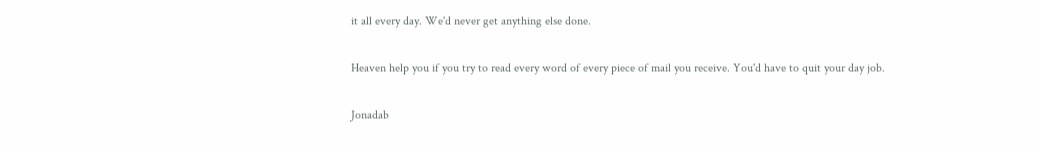it all every day. We'd never get anything else done.

Heaven help you if you try to read every word of every piece of mail you receive. You'd have to quit your day job.

Jonadab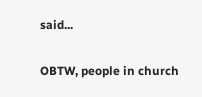said...

OBTW, people in church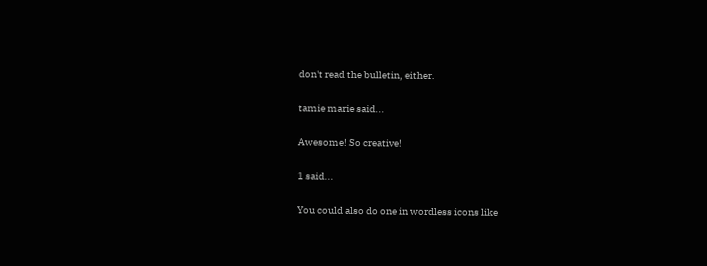don't read the bulletin, either.

tamie marie said...

Awesome! So creative!

1 said...

You could also do one in wordless icons like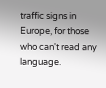traffic signs in Europe, for those who can't read any language.